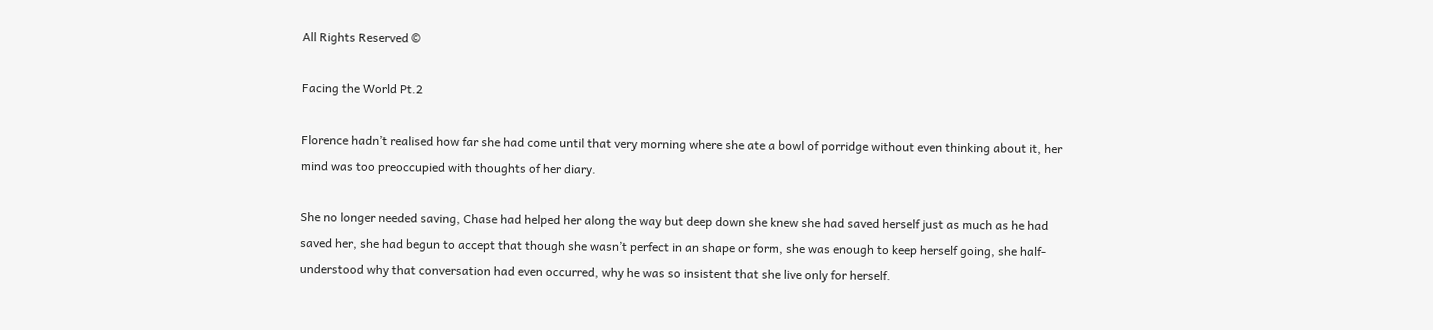All Rights Reserved ©

Facing the World Pt.2

Florence hadn’t realised how far she had come until that very morning where she ate a bowl of porridge without even thinking about it, her mind was too preoccupied with thoughts of her diary.

She no longer needed saving, Chase had helped her along the way but deep down she knew she had saved herself just as much as he had saved her, she had begun to accept that though she wasn’t perfect in an shape or form, she was enough to keep herself going, she half-understood why that conversation had even occurred, why he was so insistent that she live only for herself.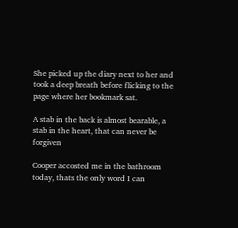She picked up the diary next to her and took a deep breath before flicking to the page where her bookmark sat.

A stab in the back is almost bearable, a stab in the heart, that can never be forgiven

Cooper accosted me in the bathroom today, thats the only word I can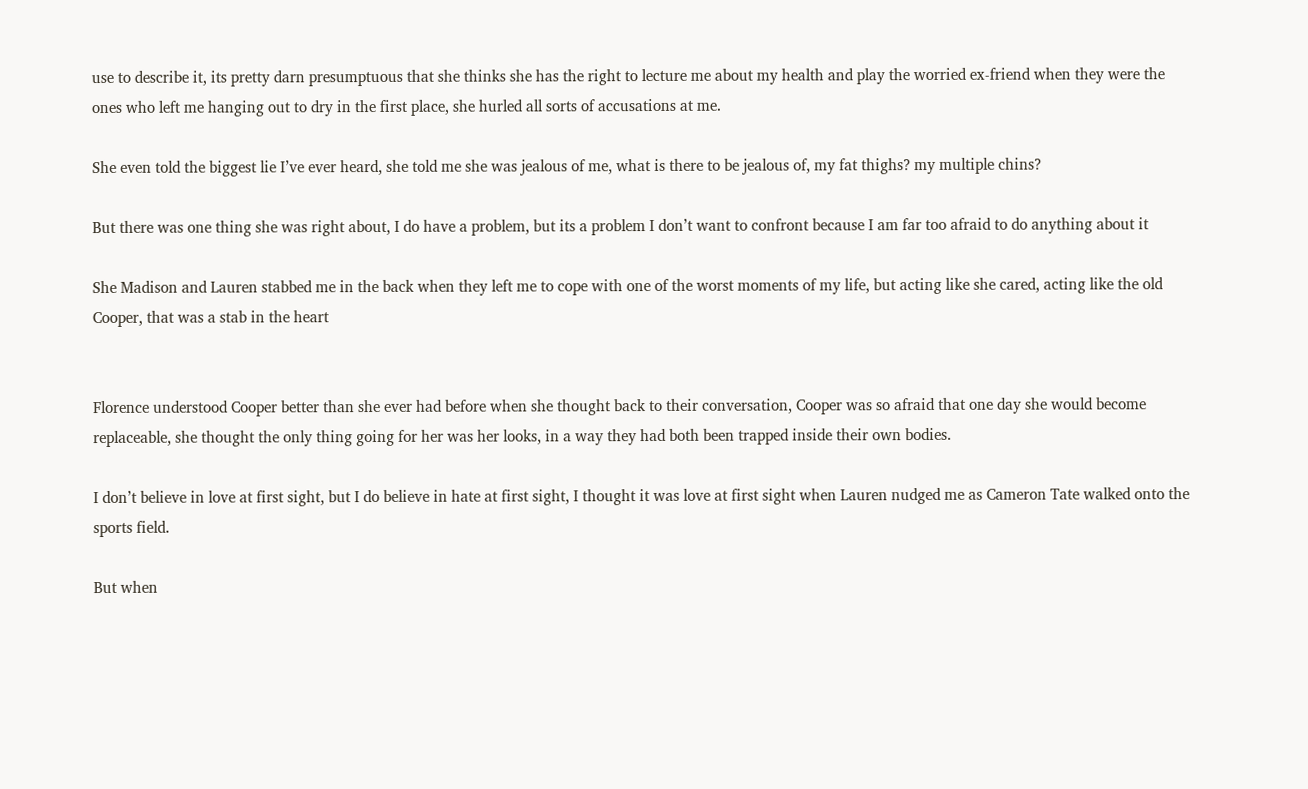use to describe it, its pretty darn presumptuous that she thinks she has the right to lecture me about my health and play the worried ex-friend when they were the ones who left me hanging out to dry in the first place, she hurled all sorts of accusations at me.

She even told the biggest lie I’ve ever heard, she told me she was jealous of me, what is there to be jealous of, my fat thighs? my multiple chins?

But there was one thing she was right about, I do have a problem, but its a problem I don’t want to confront because I am far too afraid to do anything about it

She Madison and Lauren stabbed me in the back when they left me to cope with one of the worst moments of my life, but acting like she cared, acting like the old Cooper, that was a stab in the heart


Florence understood Cooper better than she ever had before when she thought back to their conversation, Cooper was so afraid that one day she would become replaceable, she thought the only thing going for her was her looks, in a way they had both been trapped inside their own bodies.

I don’t believe in love at first sight, but I do believe in hate at first sight, I thought it was love at first sight when Lauren nudged me as Cameron Tate walked onto the sports field.

But when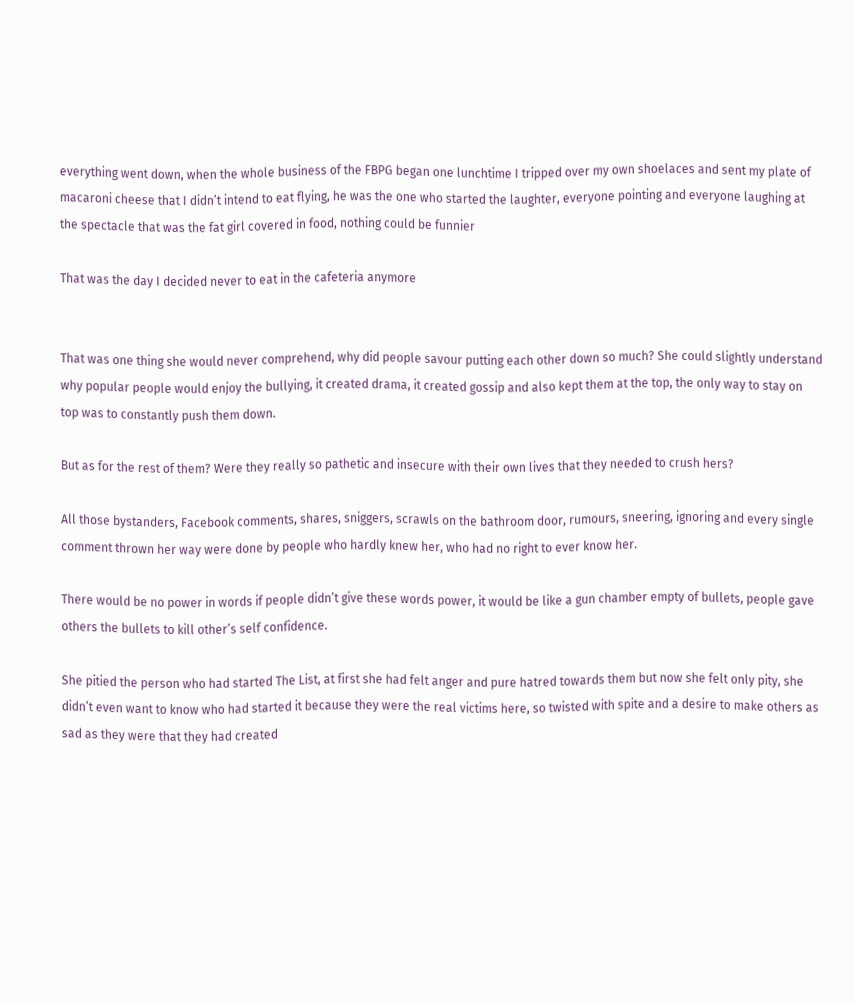everything went down, when the whole business of the FBPG began one lunchtime I tripped over my own shoelaces and sent my plate of macaroni cheese that I didn’t intend to eat flying, he was the one who started the laughter, everyone pointing and everyone laughing at the spectacle that was the fat girl covered in food, nothing could be funnier

That was the day I decided never to eat in the cafeteria anymore


That was one thing she would never comprehend, why did people savour putting each other down so much? She could slightly understand why popular people would enjoy the bullying, it created drama, it created gossip and also kept them at the top, the only way to stay on top was to constantly push them down.

But as for the rest of them? Were they really so pathetic and insecure with their own lives that they needed to crush hers?

All those bystanders, Facebook comments, shares, sniggers, scrawls on the bathroom door, rumours, sneering, ignoring and every single comment thrown her way were done by people who hardly knew her, who had no right to ever know her.

There would be no power in words if people didn’t give these words power, it would be like a gun chamber empty of bullets, people gave others the bullets to kill other’s self confidence.

She pitied the person who had started The List, at first she had felt anger and pure hatred towards them but now she felt only pity, she didn’t even want to know who had started it because they were the real victims here, so twisted with spite and a desire to make others as sad as they were that they had created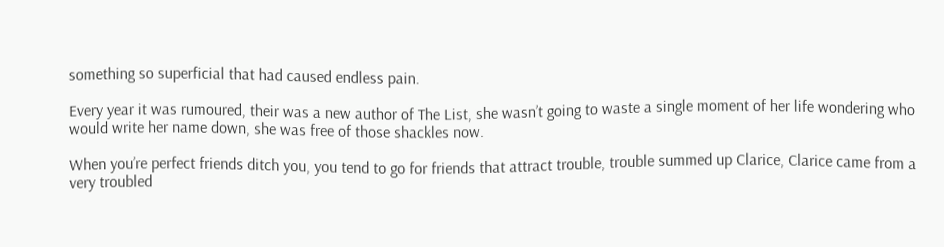something so superficial that had caused endless pain.

Every year it was rumoured, their was a new author of The List, she wasn’t going to waste a single moment of her life wondering who would write her name down, she was free of those shackles now.

When you’re perfect friends ditch you, you tend to go for friends that attract trouble, trouble summed up Clarice, Clarice came from a very troubled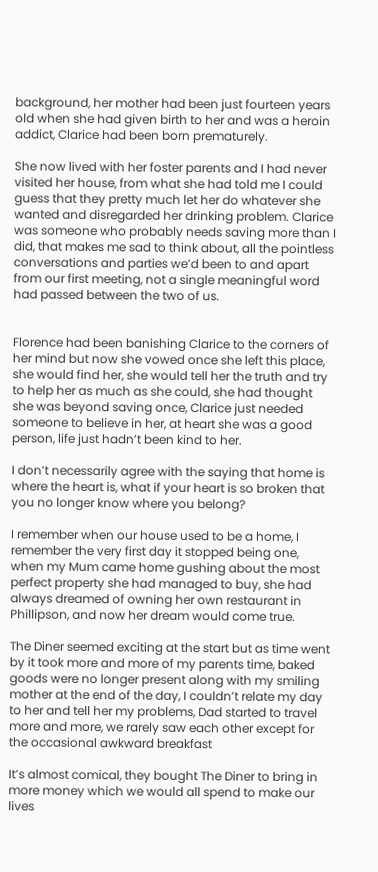background, her mother had been just fourteen years old when she had given birth to her and was a heroin addict, Clarice had been born prematurely.

She now lived with her foster parents and I had never visited her house, from what she had told me I could guess that they pretty much let her do whatever she wanted and disregarded her drinking problem. Clarice was someone who probably needs saving more than I did, that makes me sad to think about, all the pointless conversations and parties we’d been to and apart from our first meeting, not a single meaningful word had passed between the two of us.


Florence had been banishing Clarice to the corners of her mind but now she vowed once she left this place, she would find her, she would tell her the truth and try to help her as much as she could, she had thought she was beyond saving once, Clarice just needed someone to believe in her, at heart she was a good person, life just hadn’t been kind to her.

I don’t necessarily agree with the saying that home is where the heart is, what if your heart is so broken that you no longer know where you belong?

I remember when our house used to be a home, I remember the very first day it stopped being one, when my Mum came home gushing about the most perfect property she had managed to buy, she had always dreamed of owning her own restaurant in Phillipson, and now her dream would come true.

The Diner seemed exciting at the start but as time went by it took more and more of my parents time, baked goods were no longer present along with my smiling mother at the end of the day, I couldn’t relate my day to her and tell her my problems, Dad started to travel more and more, we rarely saw each other except for the occasional awkward breakfast

It’s almost comical, they bought The Diner to bring in more money which we would all spend to make our lives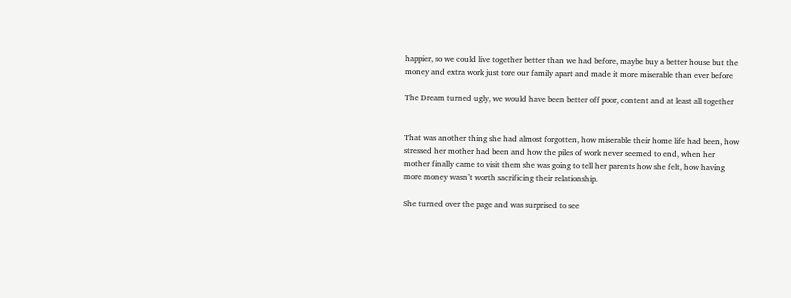happier, so we could live together better than we had before, maybe buy a better house but the money and extra work just tore our family apart and made it more miserable than ever before

The Dream turned ugly, we would have been better off poor, content and at least all together


That was another thing she had almost forgotten, how miserable their home life had been, how stressed her mother had been and how the piles of work never seemed to end, when her mother finally came to visit them she was going to tell her parents how she felt, how having more money wasn’t worth sacrificing their relationship.

She turned over the page and was surprised to see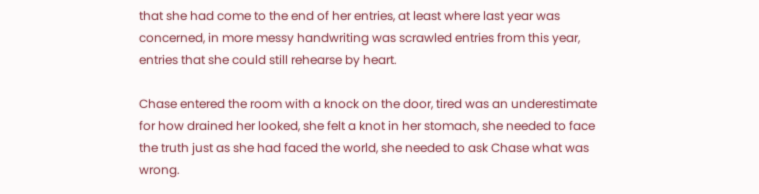that she had come to the end of her entries, at least where last year was concerned, in more messy handwriting was scrawled entries from this year, entries that she could still rehearse by heart.

Chase entered the room with a knock on the door, tired was an underestimate for how drained her looked, she felt a knot in her stomach, she needed to face the truth just as she had faced the world, she needed to ask Chase what was wrong.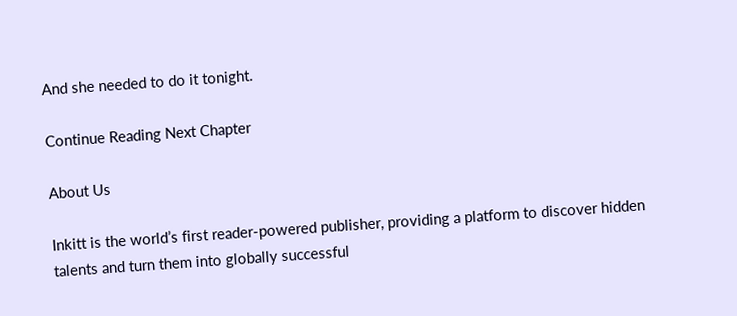And she needed to do it tonight.

Continue Reading Next Chapter

About Us

Inkitt is the world’s first reader-powered publisher, providing a platform to discover hidden talents and turn them into globally successful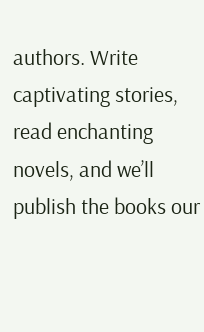authors. Write captivating stories, read enchanting novels, and we’ll publish the books our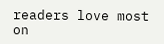readers love most on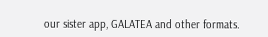our sister app, GALATEA and other formats.